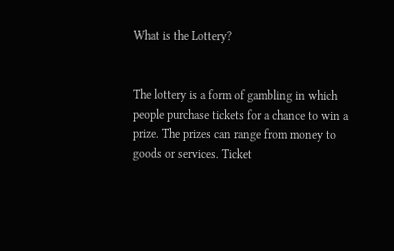What is the Lottery?


The lottery is a form of gambling in which people purchase tickets for a chance to win a prize. The prizes can range from money to goods or services. Ticket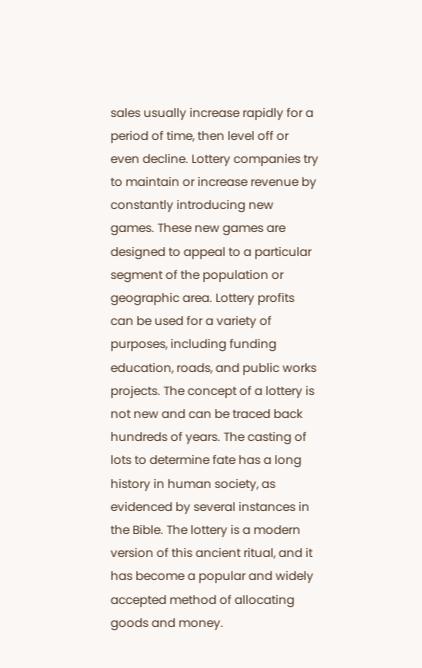sales usually increase rapidly for a period of time, then level off or even decline. Lottery companies try to maintain or increase revenue by constantly introducing new games. These new games are designed to appeal to a particular segment of the population or geographic area. Lottery profits can be used for a variety of purposes, including funding education, roads, and public works projects. The concept of a lottery is not new and can be traced back hundreds of years. The casting of lots to determine fate has a long history in human society, as evidenced by several instances in the Bible. The lottery is a modern version of this ancient ritual, and it has become a popular and widely accepted method of allocating goods and money.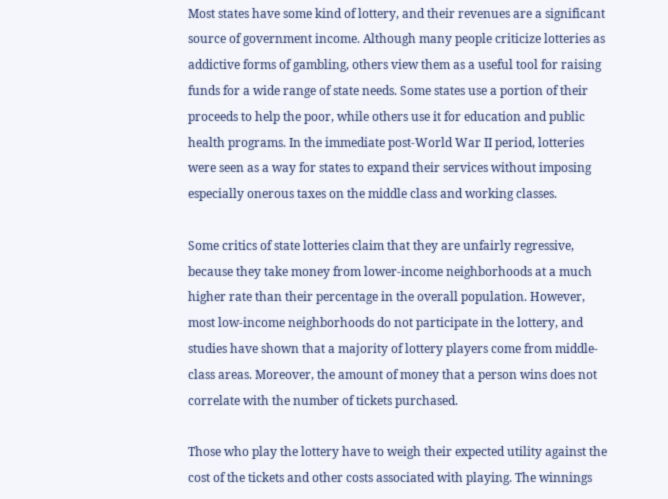Most states have some kind of lottery, and their revenues are a significant source of government income. Although many people criticize lotteries as addictive forms of gambling, others view them as a useful tool for raising funds for a wide range of state needs. Some states use a portion of their proceeds to help the poor, while others use it for education and public health programs. In the immediate post-World War II period, lotteries were seen as a way for states to expand their services without imposing especially onerous taxes on the middle class and working classes.

Some critics of state lotteries claim that they are unfairly regressive, because they take money from lower-income neighborhoods at a much higher rate than their percentage in the overall population. However, most low-income neighborhoods do not participate in the lottery, and studies have shown that a majority of lottery players come from middle-class areas. Moreover, the amount of money that a person wins does not correlate with the number of tickets purchased.

Those who play the lottery have to weigh their expected utility against the cost of the tickets and other costs associated with playing. The winnings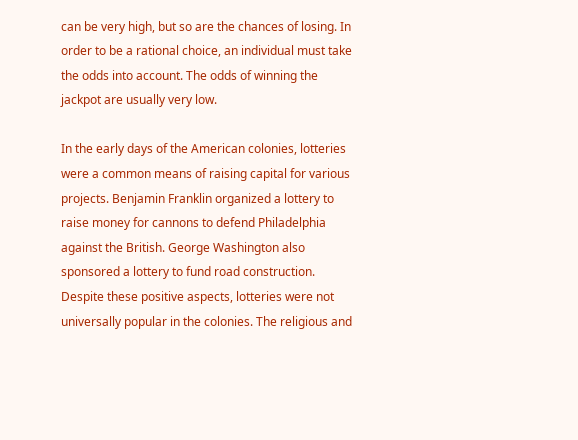can be very high, but so are the chances of losing. In order to be a rational choice, an individual must take the odds into account. The odds of winning the jackpot are usually very low.

In the early days of the American colonies, lotteries were a common means of raising capital for various projects. Benjamin Franklin organized a lottery to raise money for cannons to defend Philadelphia against the British. George Washington also sponsored a lottery to fund road construction. Despite these positive aspects, lotteries were not universally popular in the colonies. The religious and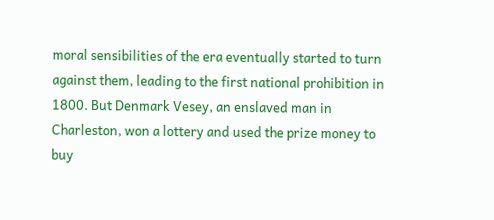moral sensibilities of the era eventually started to turn against them, leading to the first national prohibition in 1800. But Denmark Vesey, an enslaved man in Charleston, won a lottery and used the prize money to buy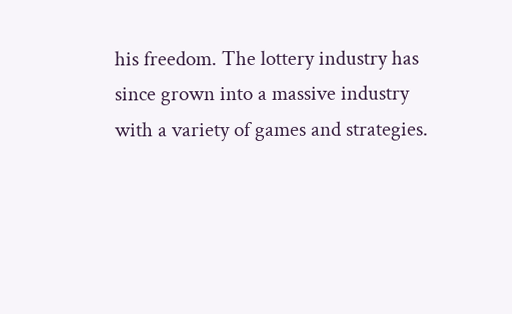his freedom. The lottery industry has since grown into a massive industry with a variety of games and strategies.